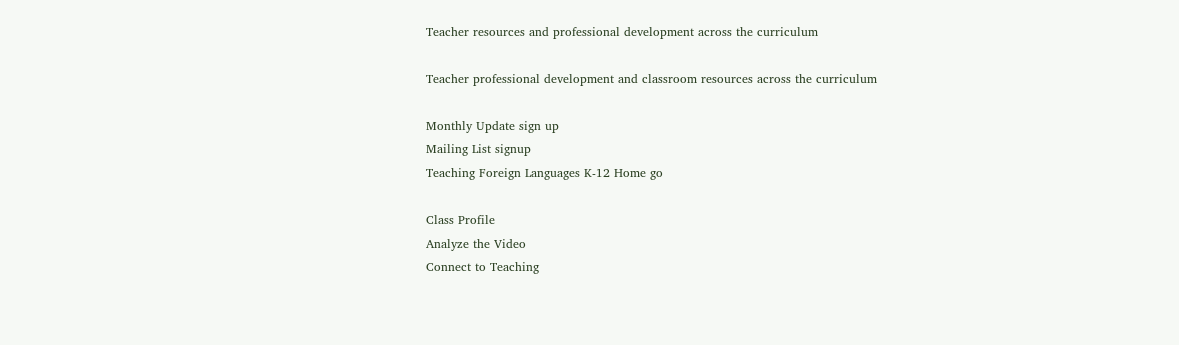Teacher resources and professional development across the curriculum

Teacher professional development and classroom resources across the curriculum

Monthly Update sign up
Mailing List signup
Teaching Foreign Languages K-12 Home go

Class Profile
Analyze the Video
Connect to Teaching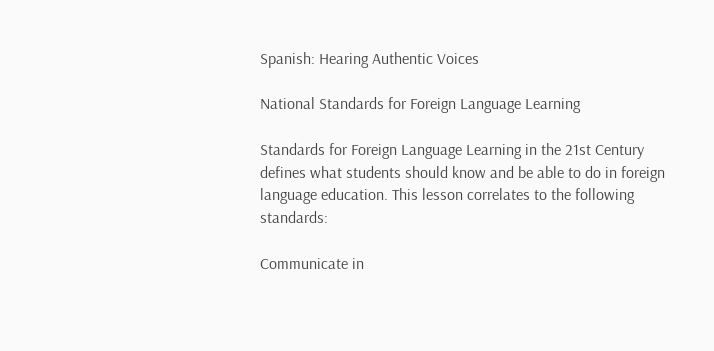Spanish: Hearing Authentic Voices

National Standards for Foreign Language Learning

Standards for Foreign Language Learning in the 21st Century defines what students should know and be able to do in foreign language education. This lesson correlates to the following standards:

Communicate in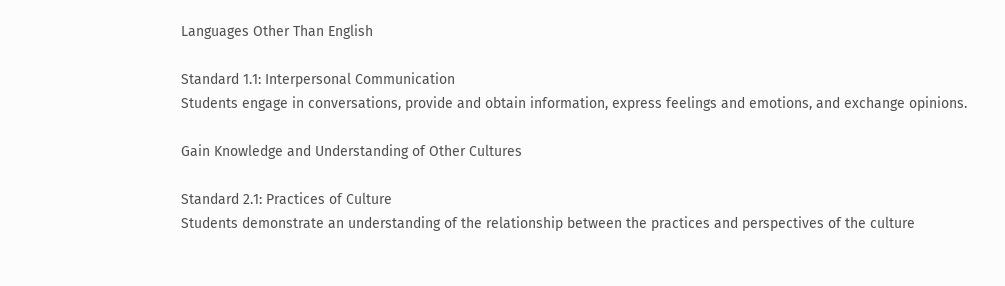Languages Other Than English

Standard 1.1: Interpersonal Communication
Students engage in conversations, provide and obtain information, express feelings and emotions, and exchange opinions.

Gain Knowledge and Understanding of Other Cultures

Standard 2.1: Practices of Culture
Students demonstrate an understanding of the relationship between the practices and perspectives of the culture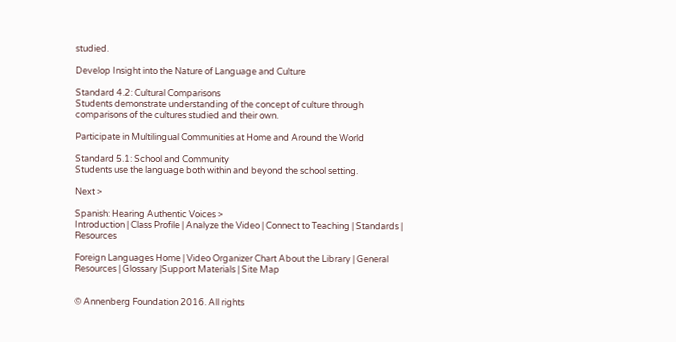studied.

Develop Insight into the Nature of Language and Culture

Standard 4.2: Cultural Comparisons
Students demonstrate understanding of the concept of culture through comparisons of the cultures studied and their own.

Participate in Multilingual Communities at Home and Around the World

Standard 5.1: School and Community
Students use the language both within and beyond the school setting.

Next >

Spanish: Hearing Authentic Voices >
Introduction | Class Profile | Analyze the Video | Connect to Teaching | Standards | Resources

Foreign Languages Home | Video Organizer Chart About the Library | General Resources | Glossary |Support Materials | Site Map


© Annenberg Foundation 2016. All rights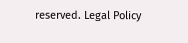reserved. Legal Policy